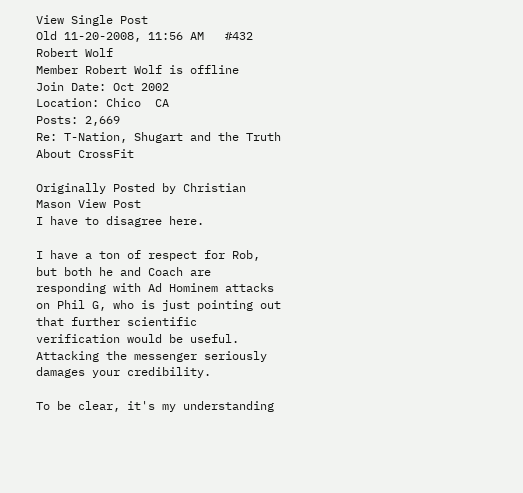View Single Post
Old 11-20-2008, 11:56 AM   #432
Robert Wolf
Member Robert Wolf is offline
Join Date: Oct 2002
Location: Chico  CA
Posts: 2,669
Re: T-Nation, Shugart and the Truth About CrossFit

Originally Posted by Christian Mason View Post
I have to disagree here.

I have a ton of respect for Rob, but both he and Coach are responding with Ad Hominem attacks on Phil G, who is just pointing out that further scientific verification would be useful. Attacking the messenger seriously damages your credibility.

To be clear, it's my understanding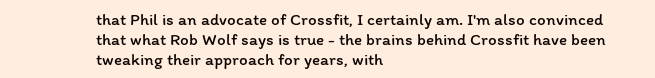that Phil is an advocate of Crossfit, I certainly am. I'm also convinced that what Rob Wolf says is true - the brains behind Crossfit have been tweaking their approach for years, with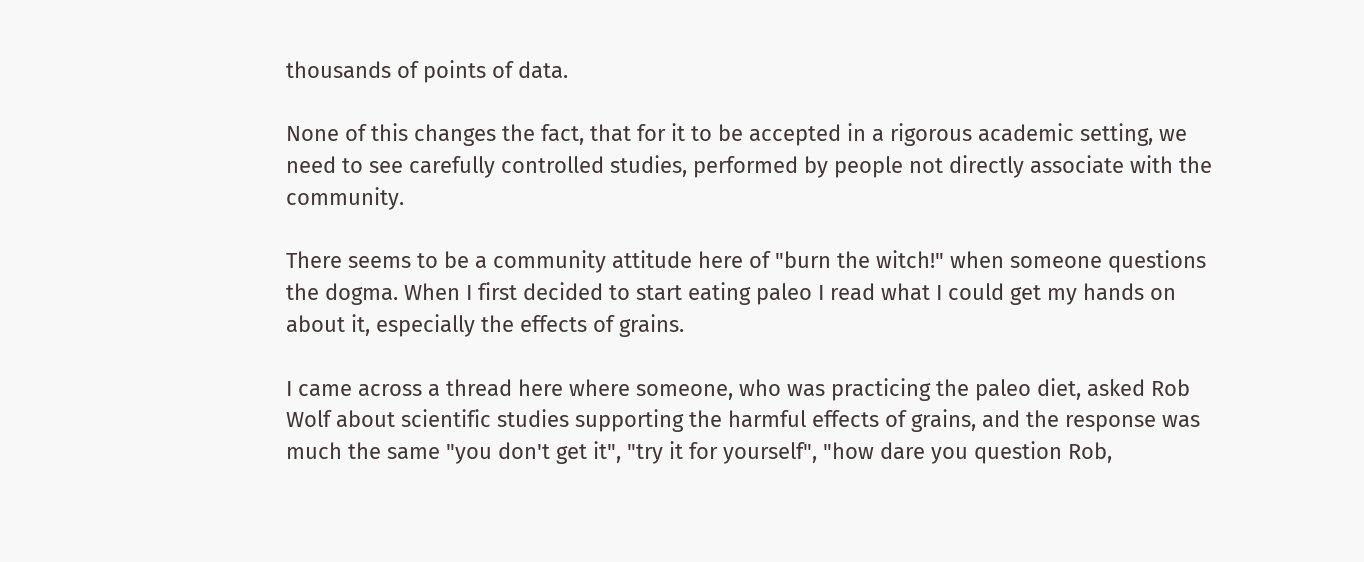thousands of points of data.

None of this changes the fact, that for it to be accepted in a rigorous academic setting, we need to see carefully controlled studies, performed by people not directly associate with the community.

There seems to be a community attitude here of "burn the witch!" when someone questions the dogma. When I first decided to start eating paleo I read what I could get my hands on about it, especially the effects of grains.

I came across a thread here where someone, who was practicing the paleo diet, asked Rob Wolf about scientific studies supporting the harmful effects of grains, and the response was much the same "you don't get it", "try it for yourself", "how dare you question Rob,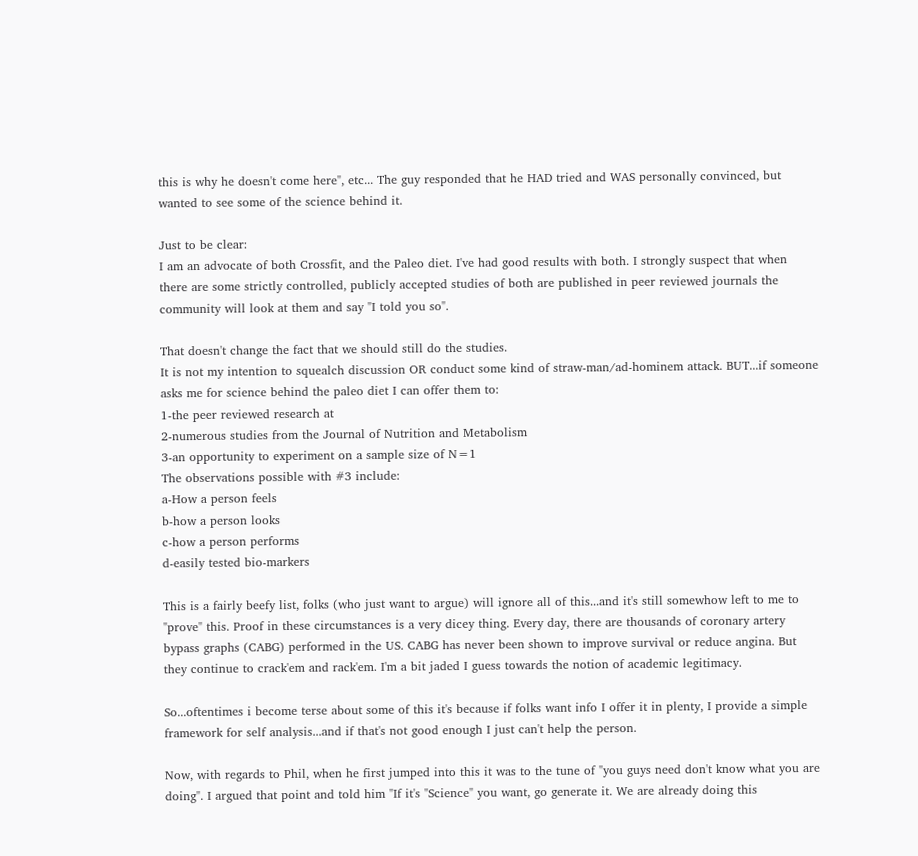this is why he doesn't come here", etc... The guy responded that he HAD tried and WAS personally convinced, but wanted to see some of the science behind it.

Just to be clear:
I am an advocate of both Crossfit, and the Paleo diet. I've had good results with both. I strongly suspect that when there are some strictly controlled, publicly accepted studies of both are published in peer reviewed journals the community will look at them and say "I told you so".

That doesn't change the fact that we should still do the studies.
It is not my intention to squealch discussion OR conduct some kind of straw-man/ad-hominem attack. BUT...if someone asks me for science behind the paleo diet I can offer them to:
1-the peer reviewed research at
2-numerous studies from the Journal of Nutrition and Metabolism
3-an opportunity to experiment on a sample size of N=1
The observations possible with #3 include:
a-How a person feels
b-how a person looks
c-how a person performs
d-easily tested bio-markers

This is a fairly beefy list, folks (who just want to argue) will ignore all of this...and it's still somewhow left to me to "prove" this. Proof in these circumstances is a very dicey thing. Every day, there are thousands of coronary artery bypass graphs (CABG) performed in the US. CABG has never been shown to improve survival or reduce angina. But they continue to crack'em and rack'em. I'm a bit jaded I guess towards the notion of academic legitimacy.

So...oftentimes i become terse about some of this it's because if folks want info I offer it in plenty, I provide a simple framework for self analysis...and if that's not good enough I just can't help the person.

Now, with regards to Phil, when he first jumped into this it was to the tune of "you guys need don't know what you are doing". I argued that point and told him "If it's "Science" you want, go generate it. We are already doing this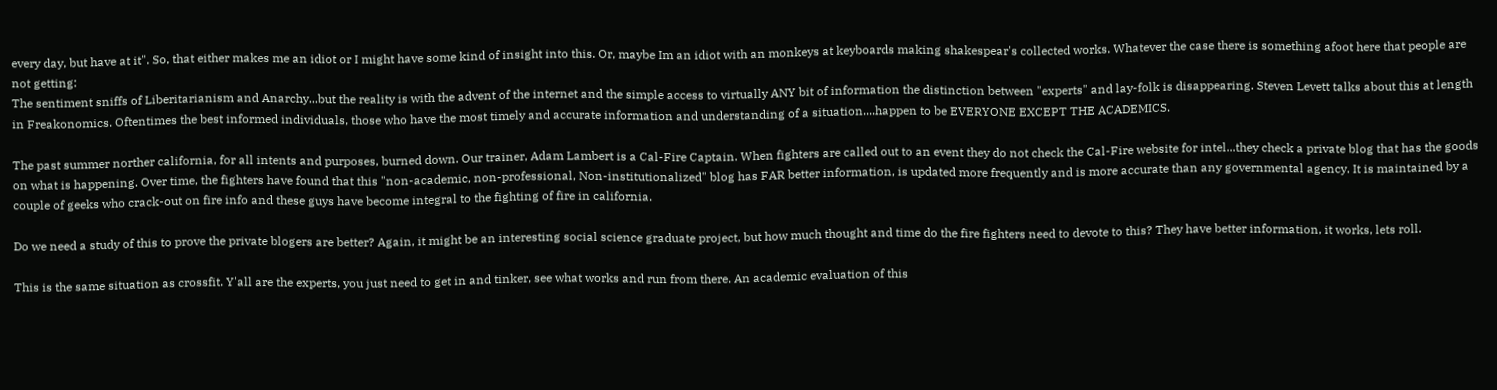every day, but have at it". So, that either makes me an idiot or I might have some kind of insight into this. Or, maybe Im an idiot with an monkeys at keyboards making shakespear's collected works. Whatever the case there is something afoot here that people are not getting:
The sentiment sniffs of Liberitarianism and Anarchy...but the reality is with the advent of the internet and the simple access to virtually ANY bit of information the distinction between "experts" and lay-folk is disappearing. Steven Levett talks about this at length in Freakonomics. Oftentimes the best informed individuals, those who have the most timely and accurate information and understanding of a situation....happen to be EVERYONE EXCEPT THE ACADEMICS.

The past summer norther california, for all intents and purposes, burned down. Our trainer, Adam Lambert is a Cal-Fire Captain. When fighters are called out to an event they do not check the Cal-Fire website for intel...they check a private blog that has the goods on what is happening. Over time, the fighters have found that this "non-academic, non-professional, Non-institutionalized" blog has FAR better information, is updated more frequently and is more accurate than any governmental agency. It is maintained by a couple of geeks who crack-out on fire info and these guys have become integral to the fighting of fire in california.

Do we need a study of this to prove the private blogers are better? Again, it might be an interesting social science graduate project, but how much thought and time do the fire fighters need to devote to this? They have better information, it works, lets roll.

This is the same situation as crossfit. Y'all are the experts, you just need to get in and tinker, see what works and run from there. An academic evaluation of this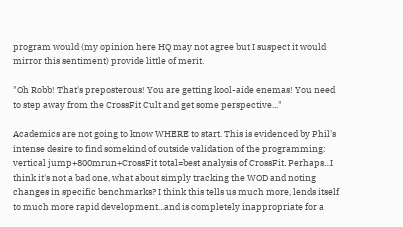program would (my opinion here HQ may not agree but I suspect it would mirror this sentiment) provide little of merit.

"Oh Robb! That's preposterous! You are getting kool-aide enemas! You need to step away from the CrossFit Cult and get some perspective..."

Academics are not going to know WHERE to start. This is evidenced by Phil's intense desire to find somekind of outside validation of the programming:
vertical jump+800mrun+CrossFit total=best analysis of CrossFit. Perhaps...I think it's not a bad one, what about simply tracking the WOD and noting changes in specific benchmarks? I think this tells us much more, lends itself to much more rapid development...and is completely inappropriate for a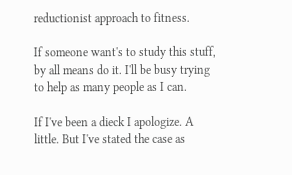reductionist approach to fitness.

If someone want's to study this stuff, by all means do it. I'll be busy trying to help as many people as I can.

If I've been a dieck I apologize. A little. But I've stated the case as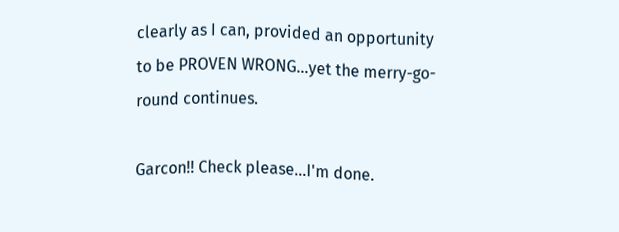clearly as I can, provided an opportunity to be PROVEN WRONG...yet the merry-go-round continues.

Garcon!! Check please...I'm done.